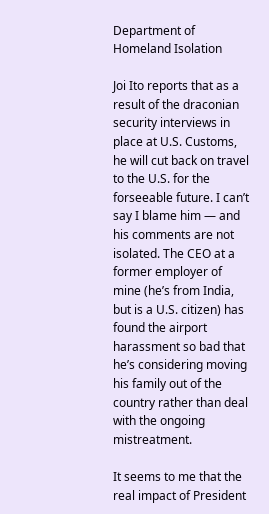Department of Homeland Isolation

Joi Ito reports that as a result of the draconian security interviews in place at U.S. Customs, he will cut back on travel to the U.S. for the forseeable future. I can’t say I blame him — and his comments are not isolated. The CEO at a former employer of mine (he’s from India, but is a U.S. citizen) has found the airport harassment so bad that he’s considering moving his family out of the country rather than deal with the ongoing mistreatment.

It seems to me that the real impact of President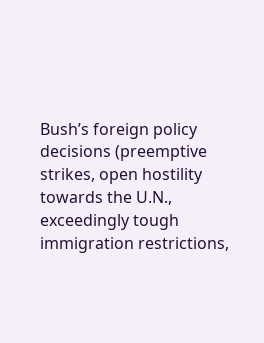Bush’s foreign policy decisions (preemptive strikes, open hostility towards the U.N., exceedingly tough immigration restrictions,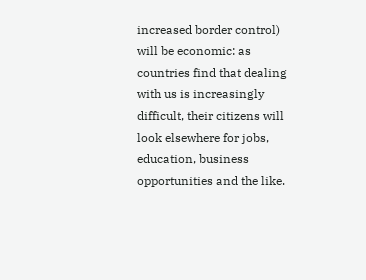increased border control) will be economic: as countries find that dealing with us is increasingly difficult, their citizens will look elsewhere for jobs, education, business opportunities and the like.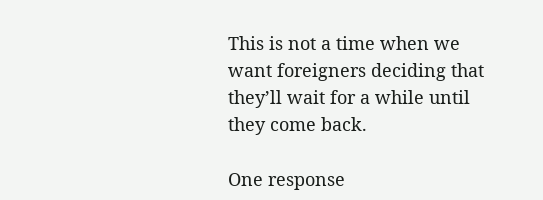This is not a time when we want foreigners deciding that they’ll wait for a while until they come back.

One response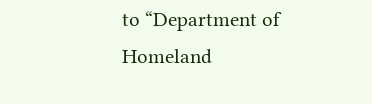to “Department of Homeland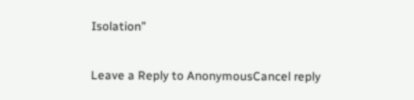Isolation”

Leave a Reply to AnonymousCancel reply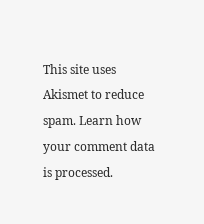This site uses Akismet to reduce spam. Learn how your comment data is processed.